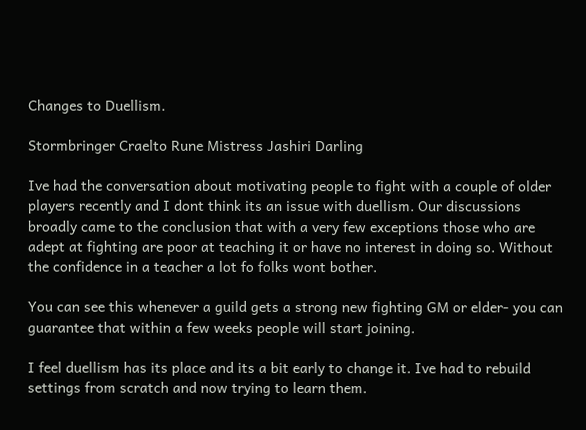Changes to Duellism.

Stormbringer Craelto Rune Mistress Jashiri Darling

Ive had the conversation about motivating people to fight with a couple of older players recently and I dont think its an issue with duellism. Our discussions broadly came to the conclusion that with a very few exceptions those who are adept at fighting are poor at teaching it or have no interest in doing so. Without the confidence in a teacher a lot fo folks wont bother.

You can see this whenever a guild gets a strong new fighting GM or elder- you can guarantee that within a few weeks people will start joining.

I feel duellism has its place and its a bit early to change it. Ive had to rebuild settings from scratch and now trying to learn them.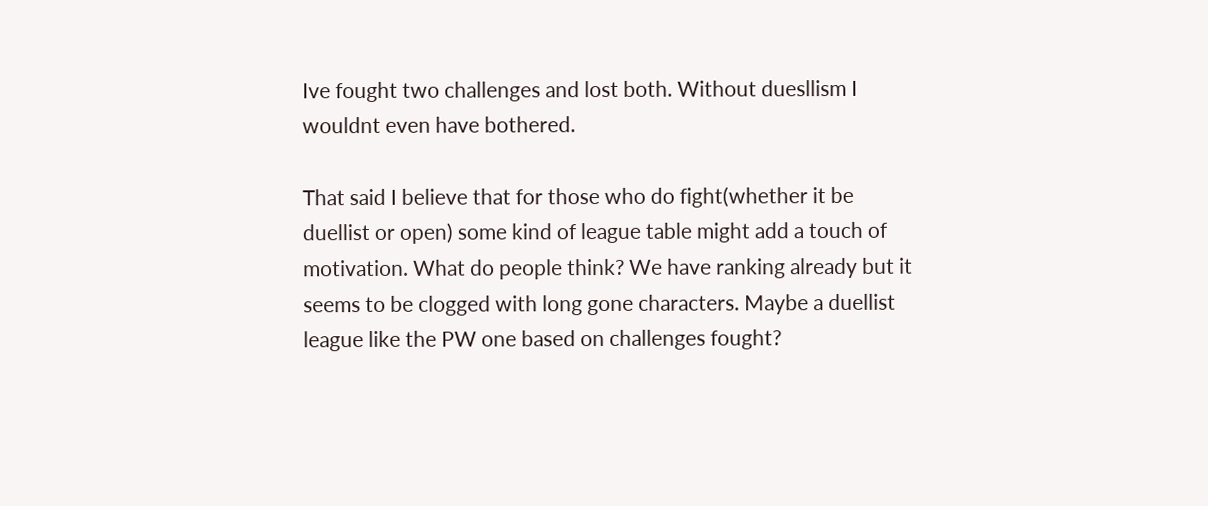Ive fought two challenges and lost both. Without duesllism I wouldnt even have bothered.

That said I believe that for those who do fight(whether it be duellist or open) some kind of league table might add a touch of motivation. What do people think? We have ranking already but it seems to be clogged with long gone characters. Maybe a duellist league like the PW one based on challenges fought?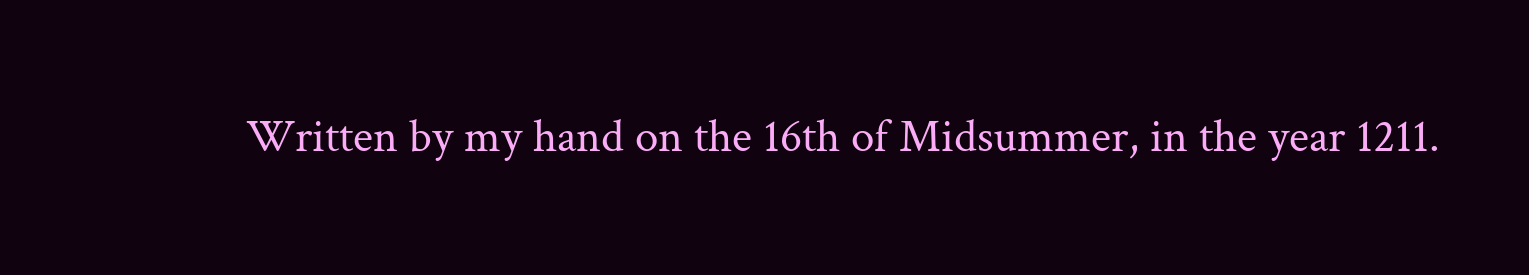Written by my hand on the 16th of Midsummer, in the year 1211.